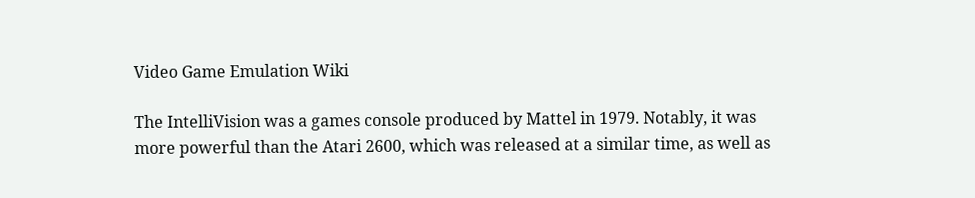Video Game Emulation Wiki

The IntelliVision was a games console produced by Mattel in 1979. Notably, it was more powerful than the Atari 2600, which was released at a similar time, as well as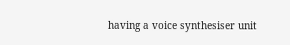having a voice synthesiser unit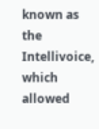known as the Intellivoice, which allowed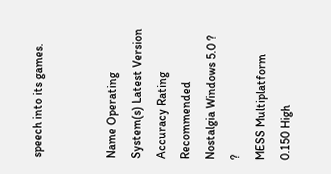speech into its games.


Name Operating System(s) Latest Version Accuracy Rating Recommended
Nostalgia Windows 5.0 ? ?
MESS Multiplatform 0.150 High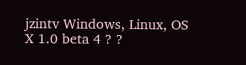jzintv Windows, Linux, OS X 1.0 beta 4 ? ?